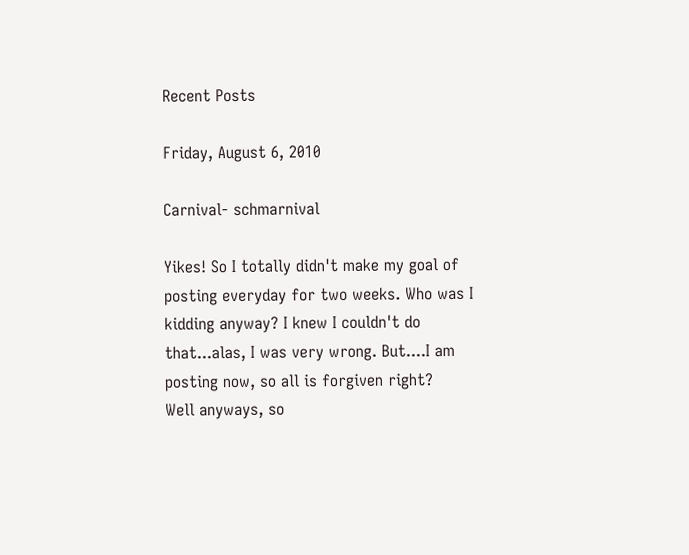Recent Posts

Friday, August 6, 2010

Carnival- schmarnival

Yikes! So I totally didn't make my goal of posting everyday for two weeks. Who was I kidding anyway? I knew I couldn't do that...alas, I was very wrong. But....I am posting now, so all is forgiven right?
Well anyways, so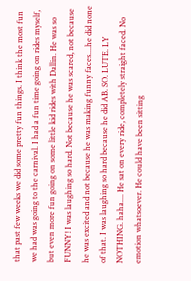that past few weeks we did some pretty fun things. I think the most fun we had was going to the carnival. I had a fun time going on rides myself, but even more fun going on some little kid rides with Dallin. He was so FUNNY! I was laughing so hard. Not because he was scared, not because he was excited and not because he was making funny faces....he did none of that. I was laughing so hard because he did AB. SO. LUTE. LY NOTHING. haha.... He sat on every ride, completely straight faced. No emotion whatsoever. He could have been sitting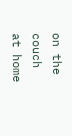on the couch at home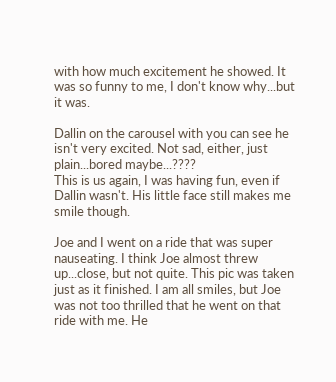with how much excitement he showed. It was so funny to me, I don't know why...but it was.

Dallin on the carousel with you can see he isn't very excited. Not sad, either, just plain...bored maybe...????
This is us again, I was having fun, even if Dallin wasn't. His little face still makes me smile though.

Joe and I went on a ride that was super nauseating. I think Joe almost threw up...close, but not quite. This pic was taken just as it finished. I am all smiles, but Joe was not too thrilled that he went on that ride with me. He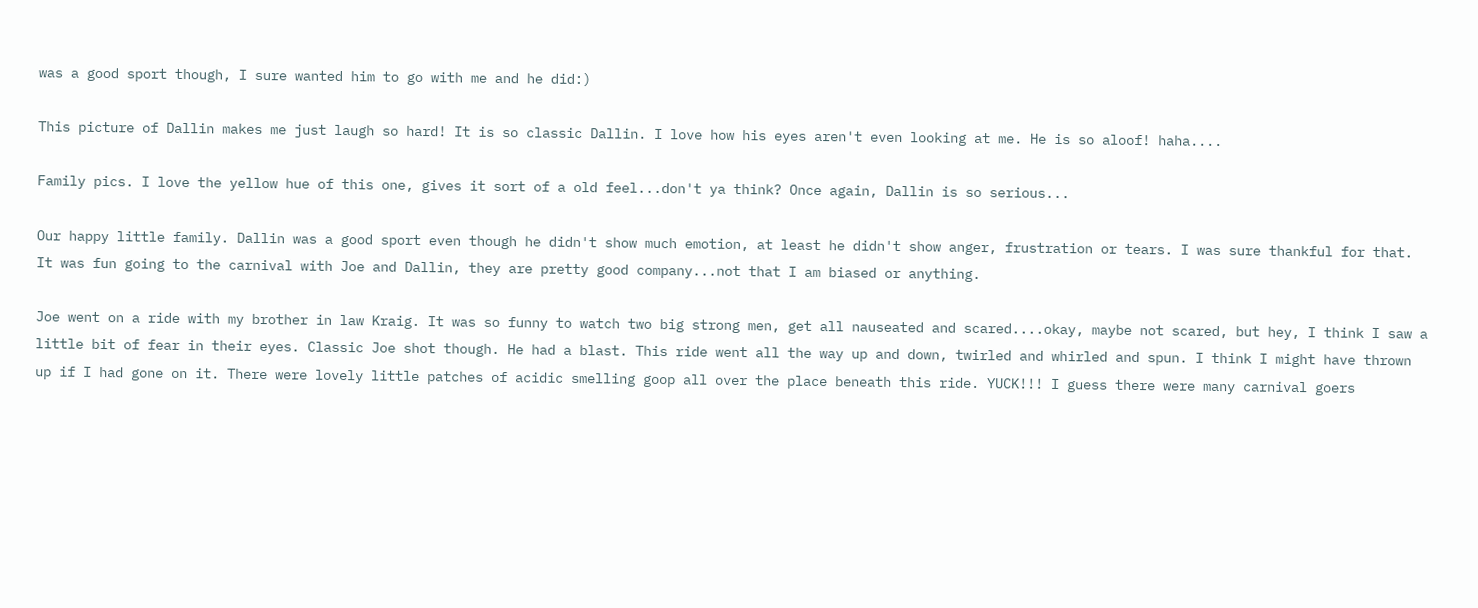was a good sport though, I sure wanted him to go with me and he did:)

This picture of Dallin makes me just laugh so hard! It is so classic Dallin. I love how his eyes aren't even looking at me. He is so aloof! haha....

Family pics. I love the yellow hue of this one, gives it sort of a old feel...don't ya think? Once again, Dallin is so serious...

Our happy little family. Dallin was a good sport even though he didn't show much emotion, at least he didn't show anger, frustration or tears. I was sure thankful for that. It was fun going to the carnival with Joe and Dallin, they are pretty good company...not that I am biased or anything.

Joe went on a ride with my brother in law Kraig. It was so funny to watch two big strong men, get all nauseated and scared....okay, maybe not scared, but hey, I think I saw a little bit of fear in their eyes. Classic Joe shot though. He had a blast. This ride went all the way up and down, twirled and whirled and spun. I think I might have thrown up if I had gone on it. There were lovely little patches of acidic smelling goop all over the place beneath this ride. YUCK!!! I guess there were many carnival goers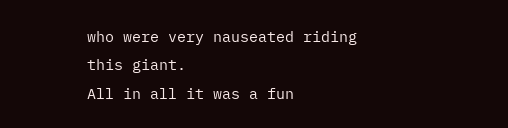who were very nauseated riding this giant.
All in all it was a fun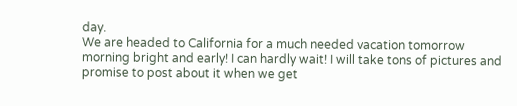day.
We are headed to California for a much needed vacation tomorrow morning bright and early! I can hardly wait! I will take tons of pictures and promise to post about it when we get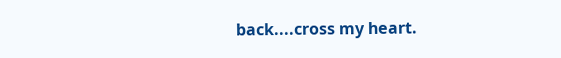back....cross my heart.